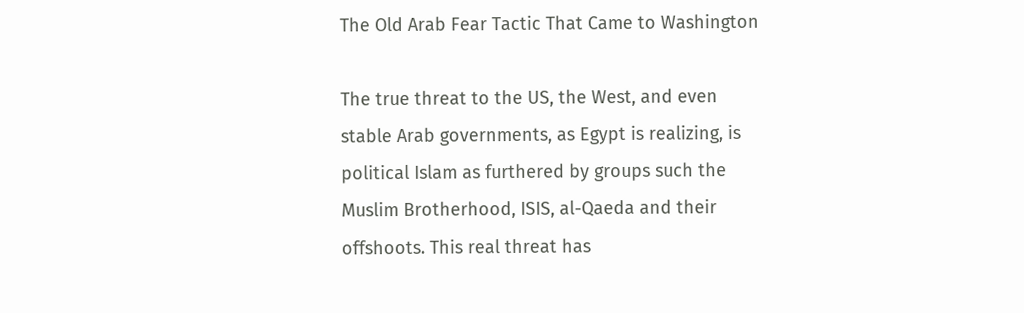The Old Arab Fear Tactic That Came to Washington

The true threat to the US, the West, and even stable Arab governments, as Egypt is realizing, is political Islam as furthered by groups such the Muslim Brotherhood, ISIS, al-Qaeda and their offshoots. This real threat has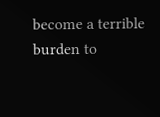become a terrible burden to